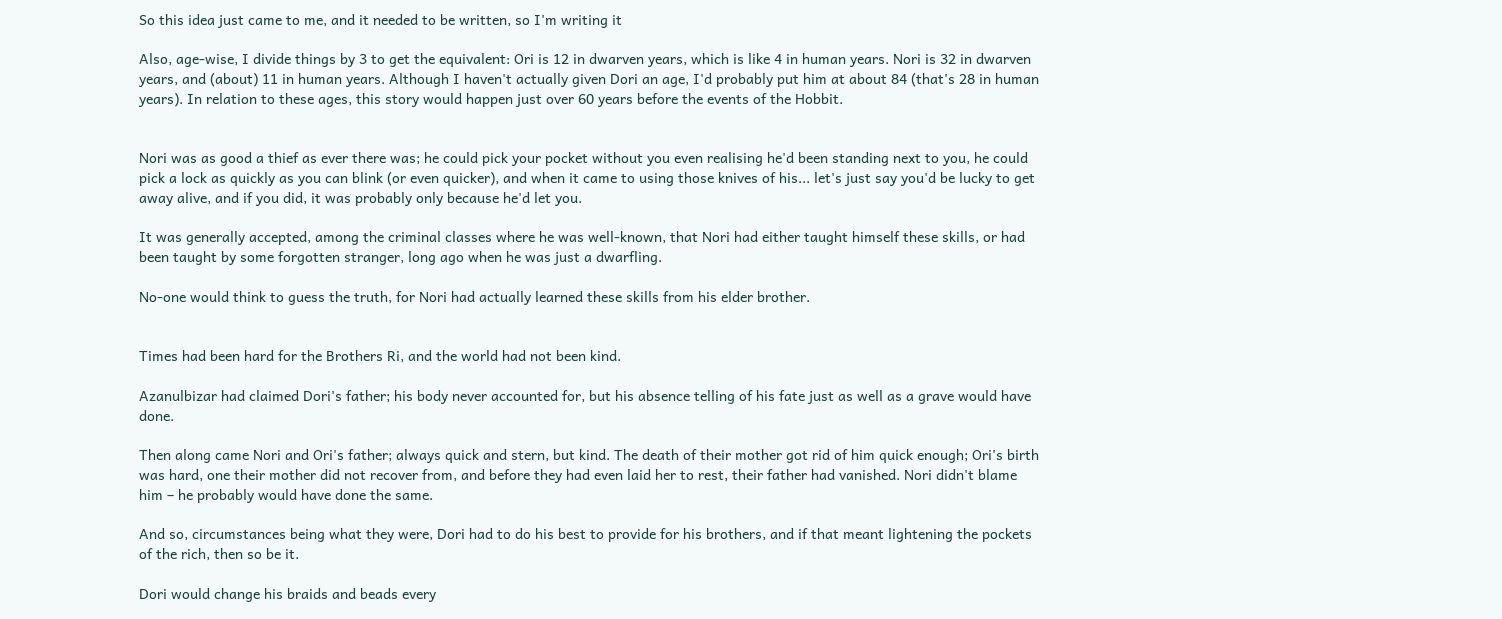So this idea just came to me, and it needed to be written, so I'm writing it

Also, age-wise, I divide things by 3 to get the equivalent: Ori is 12 in dwarven years, which is like 4 in human years. Nori is 32 in dwarven years, and (about) 11 in human years. Although I haven't actually given Dori an age, I'd probably put him at about 84 (that's 28 in human years). In relation to these ages, this story would happen just over 60 years before the events of the Hobbit.


Nori was as good a thief as ever there was; he could pick your pocket without you even realising he'd been standing next to you, he could pick a lock as quickly as you can blink (or even quicker), and when it came to using those knives of his... let's just say you'd be lucky to get away alive, and if you did, it was probably only because he'd let you.

It was generally accepted, among the criminal classes where he was well-known, that Nori had either taught himself these skills, or had been taught by some forgotten stranger, long ago when he was just a dwarfling.

No-one would think to guess the truth, for Nori had actually learned these skills from his elder brother.


Times had been hard for the Brothers Ri, and the world had not been kind.

Azanulbizar had claimed Dori's father; his body never accounted for, but his absence telling of his fate just as well as a grave would have done.

Then along came Nori and Ori's father; always quick and stern, but kind. The death of their mother got rid of him quick enough; Ori's birth was hard, one their mother did not recover from, and before they had even laid her to rest, their father had vanished. Nori didn't blame him – he probably would have done the same.

And so, circumstances being what they were, Dori had to do his best to provide for his brothers, and if that meant lightening the pockets of the rich, then so be it.

Dori would change his braids and beads every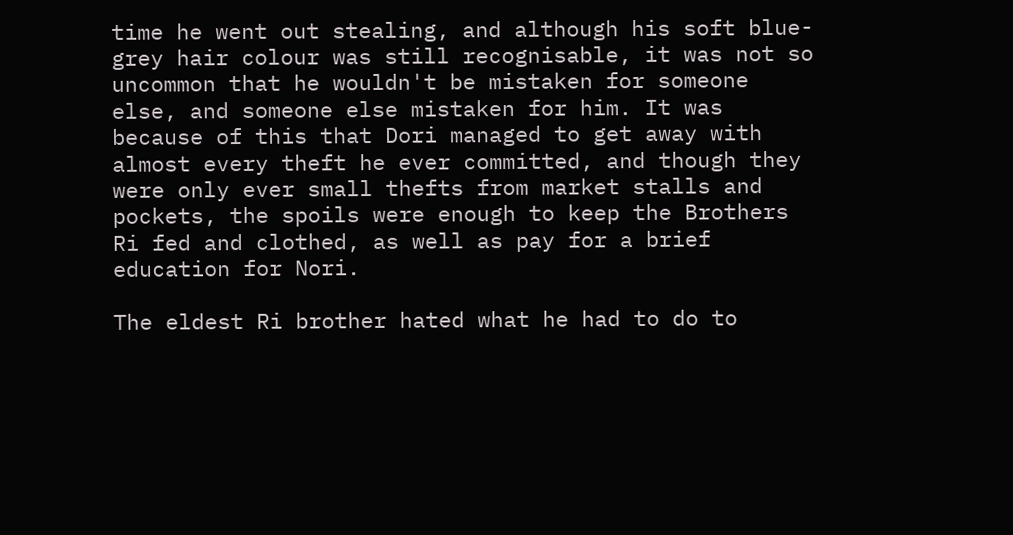time he went out stealing, and although his soft blue-grey hair colour was still recognisable, it was not so uncommon that he wouldn't be mistaken for someone else, and someone else mistaken for him. It was because of this that Dori managed to get away with almost every theft he ever committed, and though they were only ever small thefts from market stalls and pockets, the spoils were enough to keep the Brothers Ri fed and clothed, as well as pay for a brief education for Nori.

The eldest Ri brother hated what he had to do to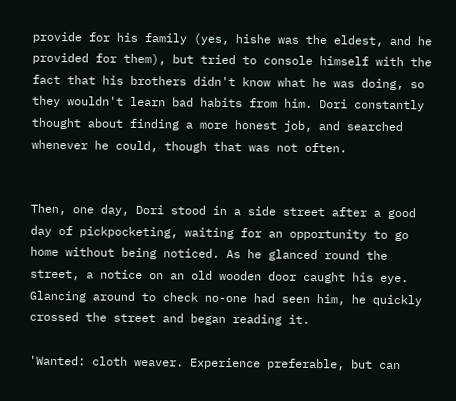provide for his family (yes, hishe was the eldest, and he provided for them), but tried to console himself with the fact that his brothers didn't know what he was doing, so they wouldn't learn bad habits from him. Dori constantly thought about finding a more honest job, and searched whenever he could, though that was not often.


Then, one day, Dori stood in a side street after a good day of pickpocketing, waiting for an opportunity to go home without being noticed. As he glanced round the street, a notice on an old wooden door caught his eye. Glancing around to check no-one had seen him, he quickly crossed the street and began reading it.

'Wanted: cloth weaver. Experience preferable, but can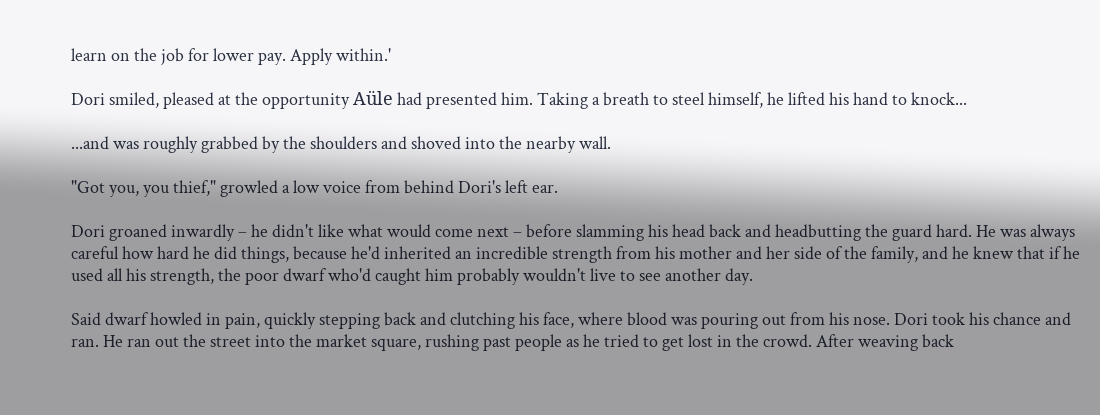learn on the job for lower pay. Apply within.'

Dori smiled, pleased at the opportunity Aüle had presented him. Taking a breath to steel himself, he lifted his hand to knock...

...and was roughly grabbed by the shoulders and shoved into the nearby wall.

"Got you, you thief," growled a low voice from behind Dori's left ear.

Dori groaned inwardly – he didn't like what would come next – before slamming his head back and headbutting the guard hard. He was always careful how hard he did things, because he'd inherited an incredible strength from his mother and her side of the family, and he knew that if he used all his strength, the poor dwarf who'd caught him probably wouldn't live to see another day.

Said dwarf howled in pain, quickly stepping back and clutching his face, where blood was pouring out from his nose. Dori took his chance and ran. He ran out the street into the market square, rushing past people as he tried to get lost in the crowd. After weaving back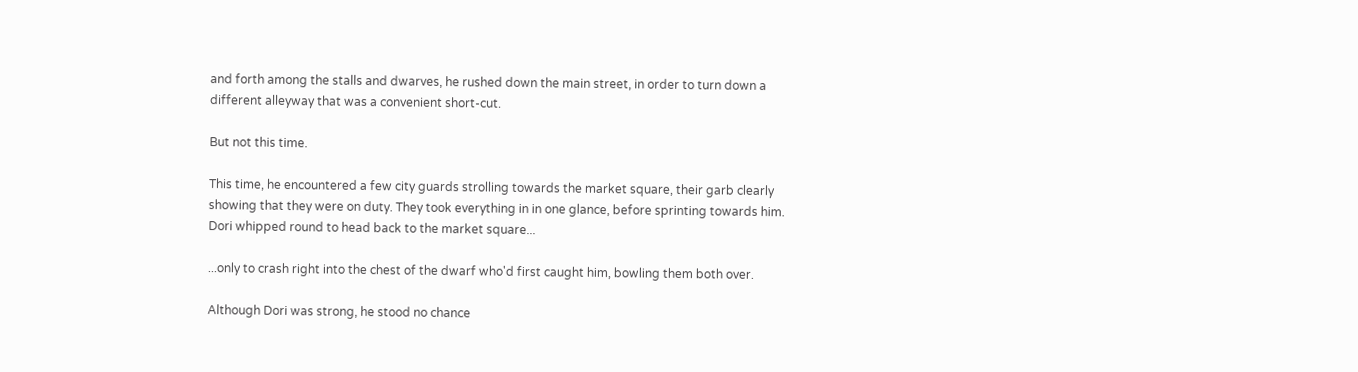and forth among the stalls and dwarves, he rushed down the main street, in order to turn down a different alleyway that was a convenient short-cut.

But not this time.

This time, he encountered a few city guards strolling towards the market square, their garb clearly showing that they were on duty. They took everything in in one glance, before sprinting towards him. Dori whipped round to head back to the market square...

...only to crash right into the chest of the dwarf who'd first caught him, bowling them both over.

Although Dori was strong, he stood no chance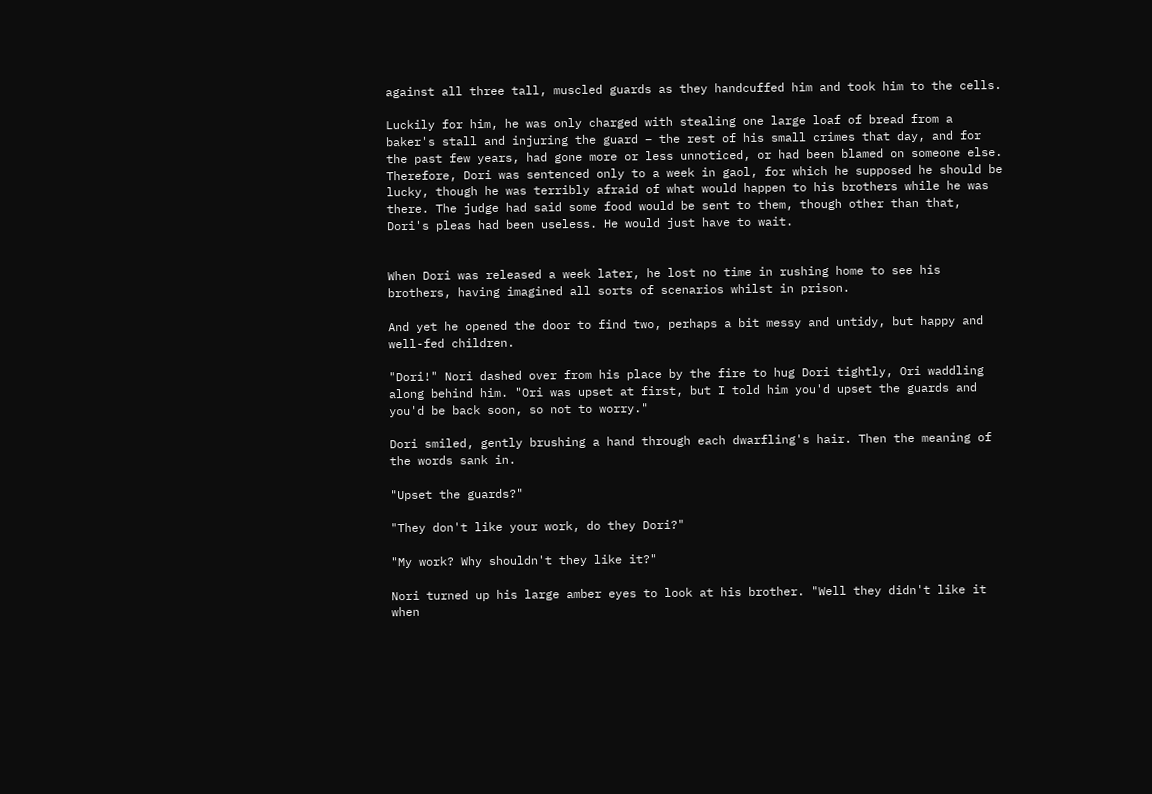against all three tall, muscled guards as they handcuffed him and took him to the cells.

Luckily for him, he was only charged with stealing one large loaf of bread from a baker's stall and injuring the guard – the rest of his small crimes that day, and for the past few years, had gone more or less unnoticed, or had been blamed on someone else. Therefore, Dori was sentenced only to a week in gaol, for which he supposed he should be lucky, though he was terribly afraid of what would happen to his brothers while he was there. The judge had said some food would be sent to them, though other than that, Dori's pleas had been useless. He would just have to wait.


When Dori was released a week later, he lost no time in rushing home to see his brothers, having imagined all sorts of scenarios whilst in prison.

And yet he opened the door to find two, perhaps a bit messy and untidy, but happy and well-fed children.

"Dori!" Nori dashed over from his place by the fire to hug Dori tightly, Ori waddling along behind him. "Ori was upset at first, but I told him you'd upset the guards and you'd be back soon, so not to worry."

Dori smiled, gently brushing a hand through each dwarfling's hair. Then the meaning of the words sank in.

"Upset the guards?"

"They don't like your work, do they Dori?"

"My work? Why shouldn't they like it?"

Nori turned up his large amber eyes to look at his brother. "Well they didn't like it when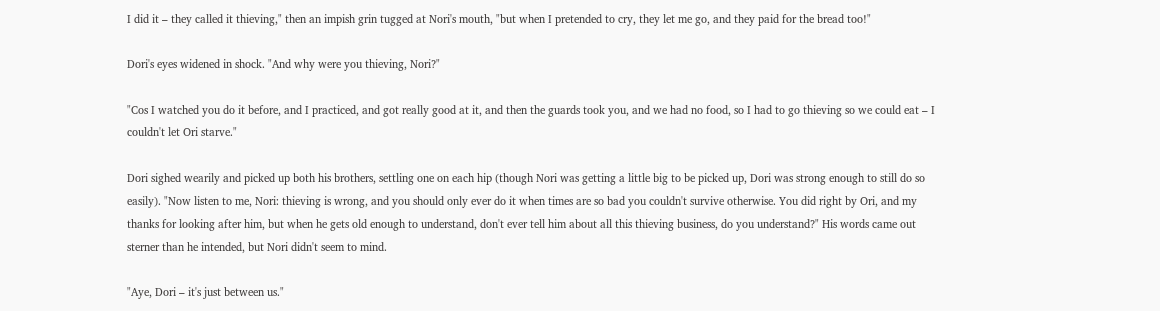I did it – they called it thieving," then an impish grin tugged at Nori's mouth, "but when I pretended to cry, they let me go, and they paid for the bread too!"

Dori's eyes widened in shock. "And why were you thieving, Nori?"

"Cos I watched you do it before, and I practiced, and got really good at it, and then the guards took you, and we had no food, so I had to go thieving so we could eat – I couldn't let Ori starve."

Dori sighed wearily and picked up both his brothers, settling one on each hip (though Nori was getting a little big to be picked up, Dori was strong enough to still do so easily). "Now listen to me, Nori: thieving is wrong, and you should only ever do it when times are so bad you couldn't survive otherwise. You did right by Ori, and my thanks for looking after him, but when he gets old enough to understand, don't ever tell him about all this thieving business, do you understand?" His words came out sterner than he intended, but Nori didn't seem to mind.

"Aye, Dori – it's just between us."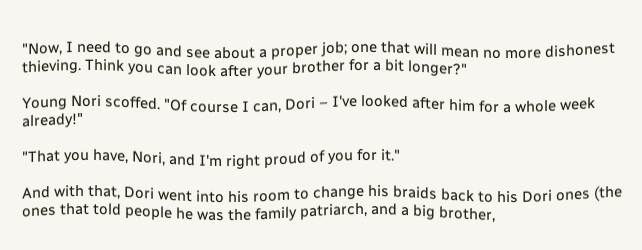"Now, I need to go and see about a proper job; one that will mean no more dishonest thieving. Think you can look after your brother for a bit longer?"

Young Nori scoffed. "Of course I can, Dori – I've looked after him for a whole week already!"

"That you have, Nori, and I'm right proud of you for it."

And with that, Dori went into his room to change his braids back to his Dori ones (the ones that told people he was the family patriarch, and a big brother,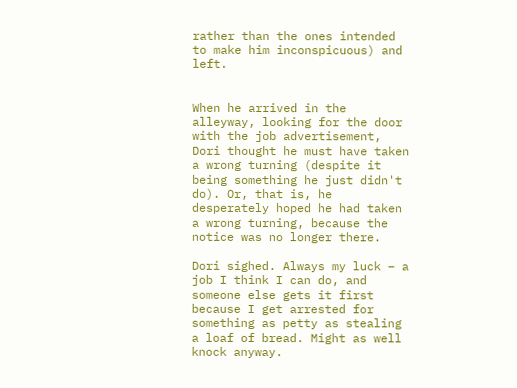rather than the ones intended to make him inconspicuous) and left.


When he arrived in the alleyway, looking for the door with the job advertisement, Dori thought he must have taken a wrong turning (despite it being something he just didn't do). Or, that is, he desperately hoped he had taken a wrong turning, because the notice was no longer there.

Dori sighed. Always my luck – a job I think I can do, and someone else gets it first because I get arrested for something as petty as stealing a loaf of bread. Might as well knock anyway.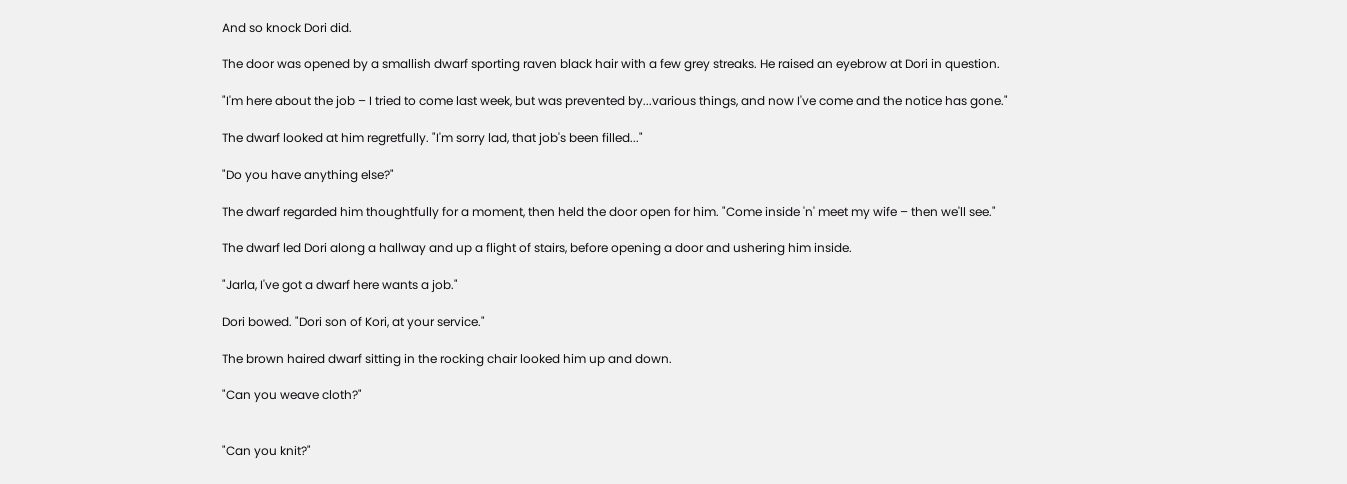And so knock Dori did.

The door was opened by a smallish dwarf sporting raven black hair with a few grey streaks. He raised an eyebrow at Dori in question.

"I'm here about the job – I tried to come last week, but was prevented by...various things, and now I've come and the notice has gone."

The dwarf looked at him regretfully. "I'm sorry lad, that job's been filled..."

"Do you have anything else?"

The dwarf regarded him thoughtfully for a moment, then held the door open for him. "Come inside 'n' meet my wife – then we'll see."

The dwarf led Dori along a hallway and up a flight of stairs, before opening a door and ushering him inside.

"Jarla, I've got a dwarf here wants a job."

Dori bowed. "Dori son of Kori, at your service."

The brown haired dwarf sitting in the rocking chair looked him up and down.

"Can you weave cloth?"


"Can you knit?"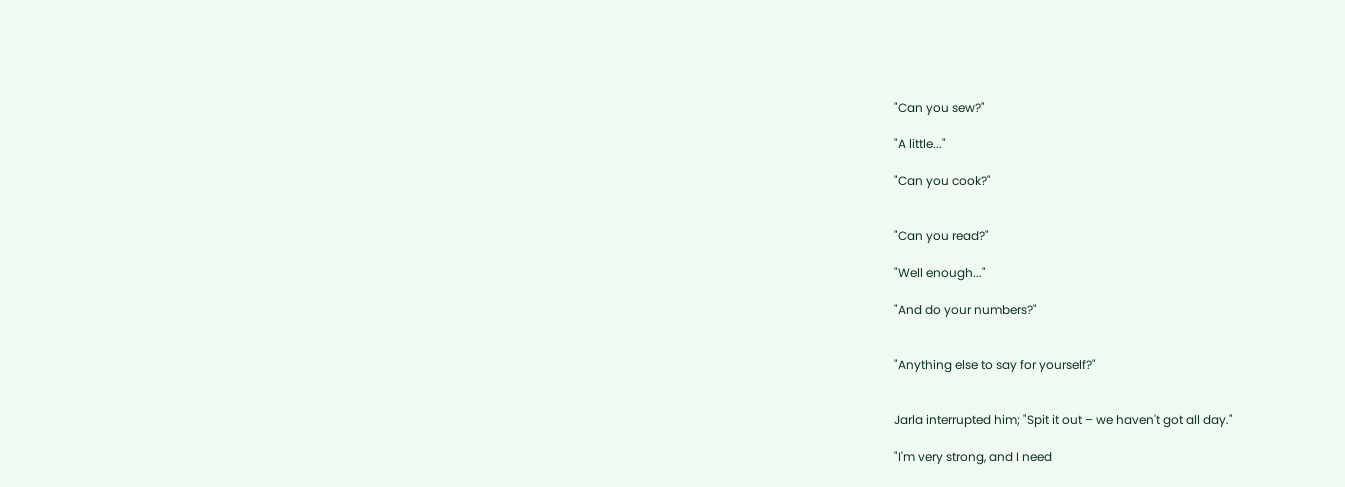"Can you sew?"

"A little..."

"Can you cook?"


"Can you read?"

"Well enough..."

"And do your numbers?"


"Anything else to say for yourself?"


Jarla interrupted him; "Spit it out – we haven't got all day."

"I'm very strong, and I need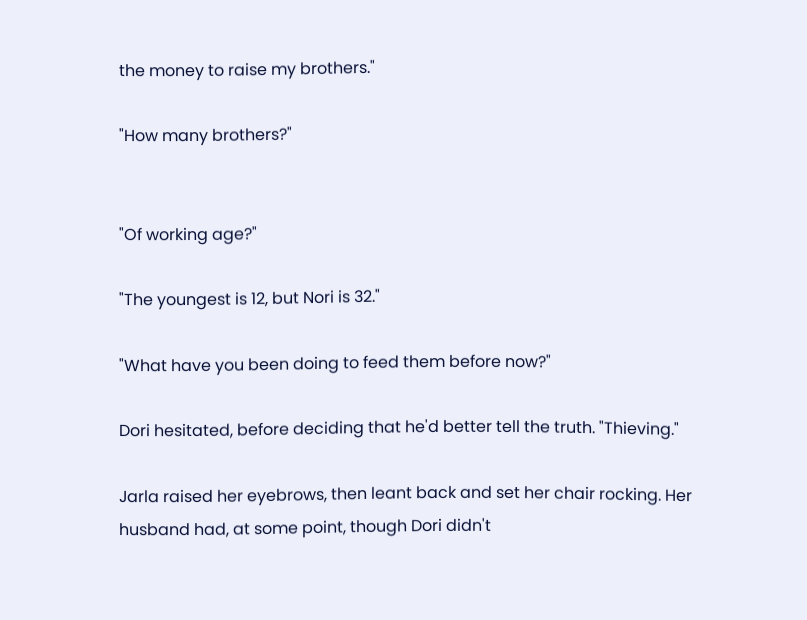the money to raise my brothers."

"How many brothers?"


"Of working age?"

"The youngest is 12, but Nori is 32."

"What have you been doing to feed them before now?"

Dori hesitated, before deciding that he'd better tell the truth. "Thieving."

Jarla raised her eyebrows, then leant back and set her chair rocking. Her husband had, at some point, though Dori didn't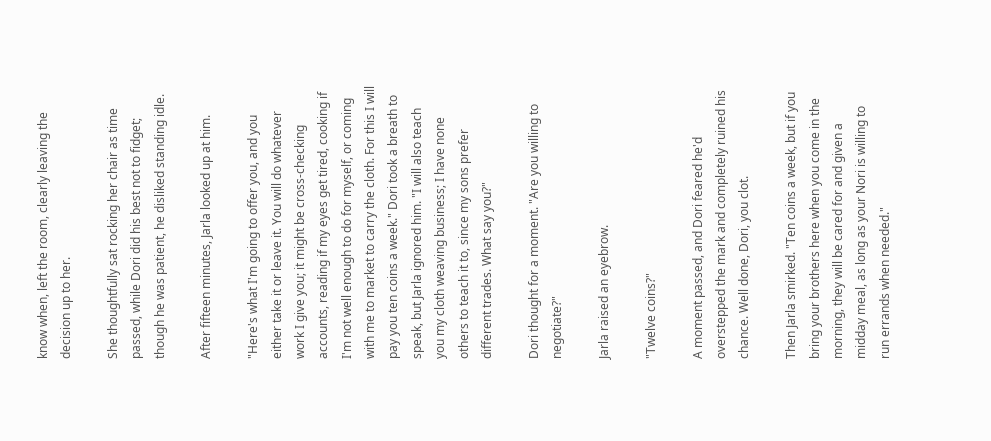know when, left the room, clearly leaving the decision up to her.

She thoughtfully sat rocking her chair as time passed, while Dori did his best not to fidget; though he was patient, he disliked standing idle.

After fifteen minutes, Jarla looked up at him.

"Here's what I'm going to offer you, and you either take it or leave it. You will do whatever work I give you; it might be cross-checking accounts, reading if my eyes get tired, cooking if I'm not well enough to do for myself, or coming with me to market to carry the cloth. For this I will pay you ten coins a week." Dori took a breath to speak, but Jarla ignored him. "I will also teach you my cloth weaving business; I have none others to teach it to, since my sons prefer different trades. What say you?"

Dori thought for a moment. "Are you willing to negotiate?"

Jarla raised an eyebrow.

"Twelve coins?"

A moment passed, and Dori feared he'd overstepped the mark and completely ruined his chance. Well done, Dori, you clot.

Then Jarla smirked. "Ten coins a week, but if you bring your brothers here when you come in the morning, they will be cared for and given a midday meal, as long as your Nori is willing to run errands when needed."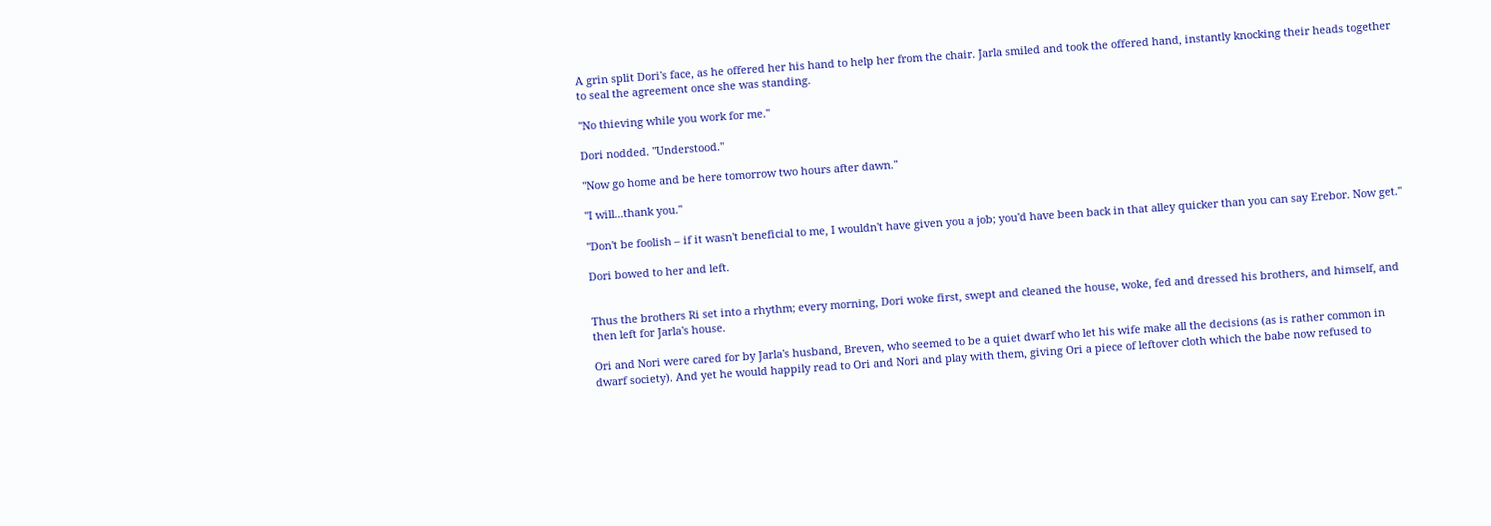A grin split Dori's face, as he offered her his hand to help her from the chair. Jarla smiled and took the offered hand, instantly knocking their heads together to seal the agreement once she was standing.

"No thieving while you work for me."

Dori nodded. "Understood."

"Now go home and be here tomorrow two hours after dawn."

"I will...thank you."

"Don't be foolish – if it wasn't beneficial to me, I wouldn't have given you a job; you'd have been back in that alley quicker than you can say Erebor. Now get."

Dori bowed to her and left.


Thus the brothers Ri set into a rhythm; every morning, Dori woke first, swept and cleaned the house, woke, fed and dressed his brothers, and himself, and then left for Jarla's house.

Ori and Nori were cared for by Jarla's husband, Breven, who seemed to be a quiet dwarf who let his wife make all the decisions (as is rather common in dwarf society). And yet he would happily read to Ori and Nori and play with them, giving Ori a piece of leftover cloth which the babe now refused to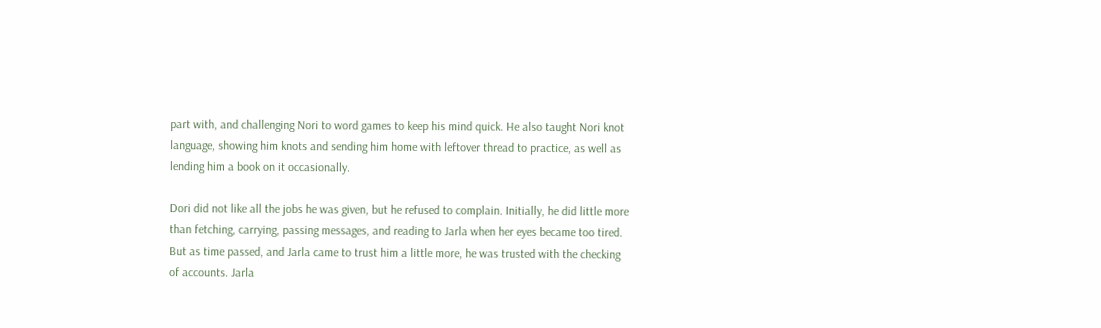part with, and challenging Nori to word games to keep his mind quick. He also taught Nori knot language, showing him knots and sending him home with leftover thread to practice, as well as lending him a book on it occasionally.

Dori did not like all the jobs he was given, but he refused to complain. Initially, he did little more than fetching, carrying, passing messages, and reading to Jarla when her eyes became too tired. But as time passed, and Jarla came to trust him a little more, he was trusted with the checking of accounts. Jarla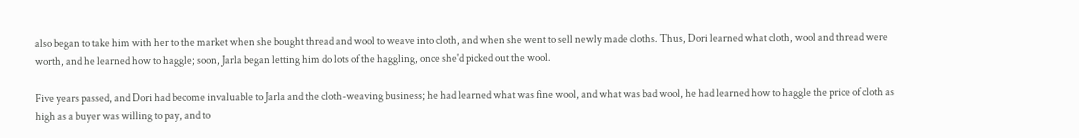also began to take him with her to the market when she bought thread and wool to weave into cloth, and when she went to sell newly made cloths. Thus, Dori learned what cloth, wool and thread were worth, and he learned how to haggle; soon, Jarla began letting him do lots of the haggling, once she'd picked out the wool.

Five years passed, and Dori had become invaluable to Jarla and the cloth-weaving business; he had learned what was fine wool, and what was bad wool, he had learned how to haggle the price of cloth as high as a buyer was willing to pay, and to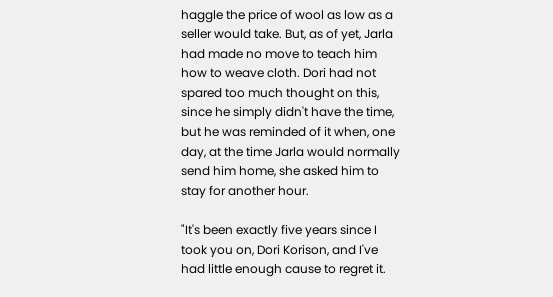haggle the price of wool as low as a seller would take. But, as of yet, Jarla had made no move to teach him how to weave cloth. Dori had not spared too much thought on this, since he simply didn't have the time, but he was reminded of it when, one day, at the time Jarla would normally send him home, she asked him to stay for another hour.

"It's been exactly five years since I took you on, Dori Korison, and I've had little enough cause to regret it.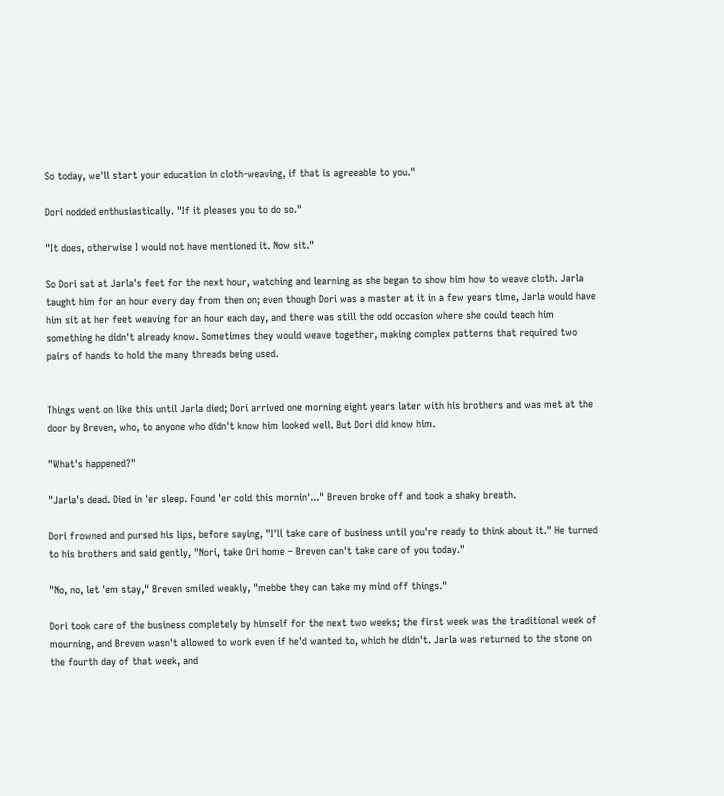So today, we'll start your education in cloth-weaving, if that is agreeable to you."

Dori nodded enthusiastically. "If it pleases you to do so."

"It does, otherwise I would not have mentioned it. Now sit."

So Dori sat at Jarla's feet for the next hour, watching and learning as she began to show him how to weave cloth. Jarla taught him for an hour every day from then on; even though Dori was a master at it in a few years time, Jarla would have him sit at her feet weaving for an hour each day, and there was still the odd occasion where she could teach him something he didn't already know. Sometimes they would weave together, making complex patterns that required two pairs of hands to hold the many threads being used.


Things went on like this until Jarla died; Dori arrived one morning eight years later with his brothers and was met at the door by Breven, who, to anyone who didn't know him looked well. But Dori did know him.

"What's happened?"

"Jarla's dead. Died in 'er sleep. Found 'er cold this mornin'..." Breven broke off and took a shaky breath.

Dori frowned and pursed his lips, before saying, "I'll take care of business until you're ready to think about it." He turned to his brothers and said gently, "Nori, take Ori home – Breven can't take care of you today."

"No, no, let 'em stay," Breven smiled weakly, "mebbe they can take my mind off things."

Dori took care of the business completely by himself for the next two weeks; the first week was the traditional week of mourning, and Breven wasn't allowed to work even if he'd wanted to, which he didn't. Jarla was returned to the stone on the fourth day of that week, and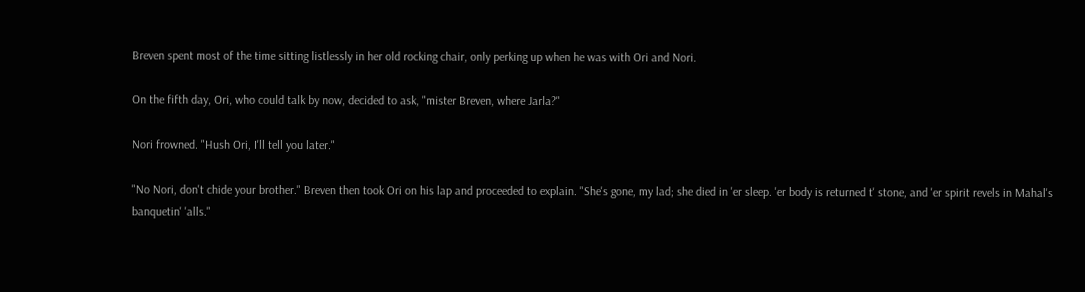Breven spent most of the time sitting listlessly in her old rocking chair, only perking up when he was with Ori and Nori.

On the fifth day, Ori, who could talk by now, decided to ask, "mister Breven, where Jarla?"

Nori frowned. "Hush Ori, I'll tell you later."

"No Nori, don't chide your brother." Breven then took Ori on his lap and proceeded to explain. "She's gone, my lad; she died in 'er sleep. 'er body is returned t' stone, and 'er spirit revels in Mahal's banquetin' 'alls."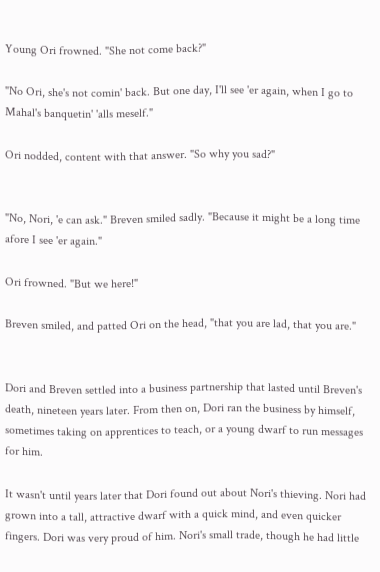Young Ori frowned. "She not come back?"

"No Ori, she's not comin' back. But one day, I'll see 'er again, when I go to Mahal's banquetin' 'alls meself."

Ori nodded, content with that answer. "So why you sad?"


"No, Nori, 'e can ask." Breven smiled sadly. "Because it might be a long time afore I see 'er again."

Ori frowned. "But we here!"

Breven smiled, and patted Ori on the head, "that you are lad, that you are."


Dori and Breven settled into a business partnership that lasted until Breven's death, nineteen years later. From then on, Dori ran the business by himself, sometimes taking on apprentices to teach, or a young dwarf to run messages for him.

It wasn't until years later that Dori found out about Nori's thieving. Nori had grown into a tall, attractive dwarf with a quick mind, and even quicker fingers. Dori was very proud of him. Nori's small trade, though he had little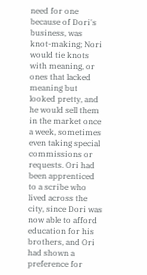need for one because of Dori's business, was knot-making; Nori would tie knots with meaning, or ones that lacked meaning but looked pretty, and he would sell them in the market once a week, sometimes even taking special commissions or requests. Ori had been apprenticed to a scribe who lived across the city, since Dori was now able to afford education for his brothers, and Ori had shown a preference for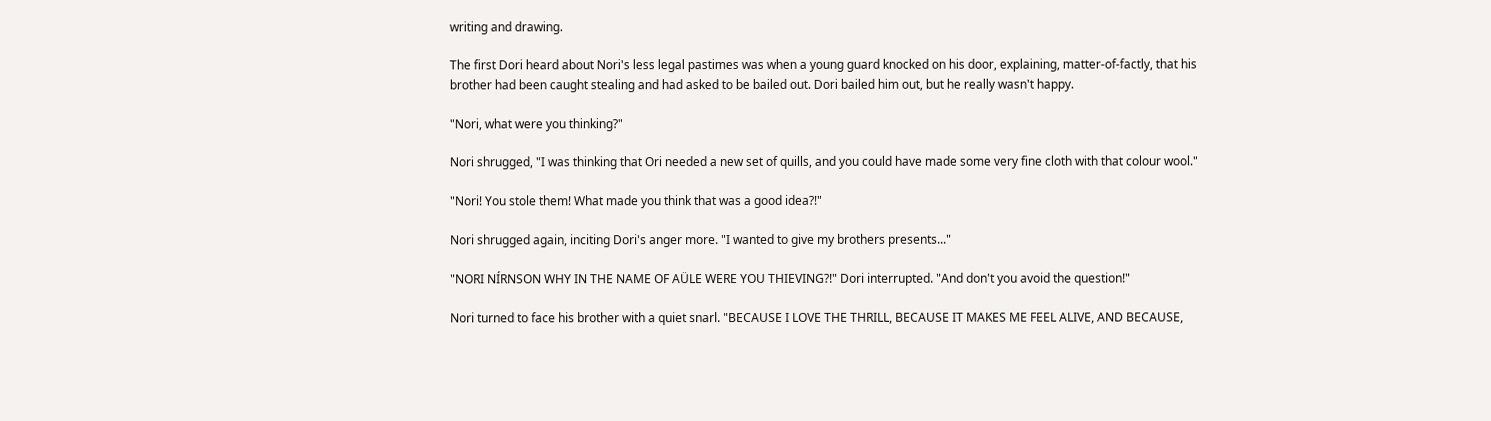writing and drawing.

The first Dori heard about Nori's less legal pastimes was when a young guard knocked on his door, explaining, matter-of-factly, that his brother had been caught stealing and had asked to be bailed out. Dori bailed him out, but he really wasn't happy.

"Nori, what were you thinking?"

Nori shrugged, "I was thinking that Ori needed a new set of quills, and you could have made some very fine cloth with that colour wool."

"Nori! You stole them! What made you think that was a good idea?!"

Nori shrugged again, inciting Dori's anger more. "I wanted to give my brothers presents..."

"NORI NÍRNSON WHY IN THE NAME OF AÜLE WERE YOU THIEVING?!" Dori interrupted. "And don't you avoid the question!"

Nori turned to face his brother with a quiet snarl. "BECAUSE I LOVE THE THRILL, BECAUSE IT MAKES ME FEEL ALIVE, AND BECAUSE,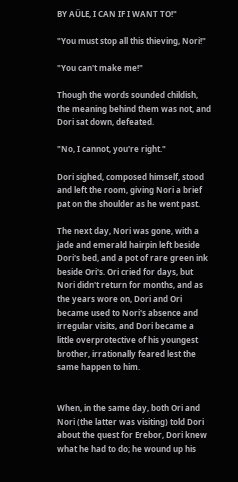BY AÜLE, I CAN IF I WANT TO!"

"You must stop all this thieving, Nori!"

"You can't make me!"

Though the words sounded childish, the meaning behind them was not, and Dori sat down, defeated.

"No, I cannot, you're right."

Dori sighed, composed himself, stood and left the room, giving Nori a brief pat on the shoulder as he went past.

The next day, Nori was gone, with a jade and emerald hairpin left beside Dori's bed, and a pot of rare green ink beside Ori's. Ori cried for days, but Nori didn't return for months, and as the years wore on, Dori and Ori became used to Nori's absence and irregular visits, and Dori became a little overprotective of his youngest brother, irrationally feared lest the same happen to him.


When, in the same day, both Ori and Nori (the latter was visiting) told Dori about the quest for Erebor, Dori knew what he had to do; he wound up his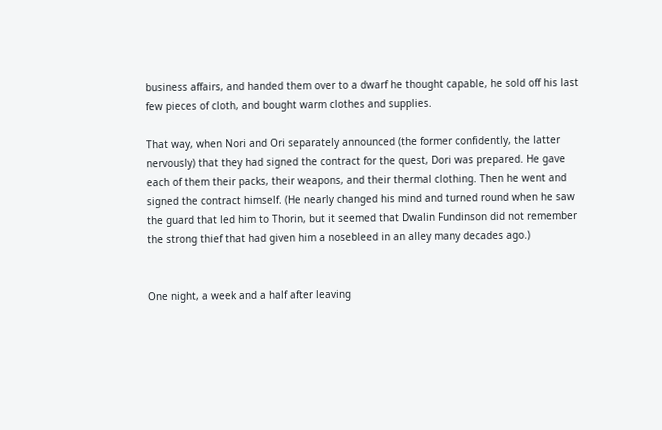business affairs, and handed them over to a dwarf he thought capable, he sold off his last few pieces of cloth, and bought warm clothes and supplies.

That way, when Nori and Ori separately announced (the former confidently, the latter nervously) that they had signed the contract for the quest, Dori was prepared. He gave each of them their packs, their weapons, and their thermal clothing. Then he went and signed the contract himself. (He nearly changed his mind and turned round when he saw the guard that led him to Thorin, but it seemed that Dwalin Fundinson did not remember the strong thief that had given him a nosebleed in an alley many decades ago.)


One night, a week and a half after leaving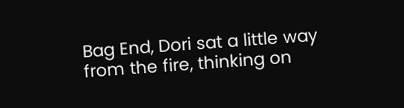Bag End, Dori sat a little way from the fire, thinking on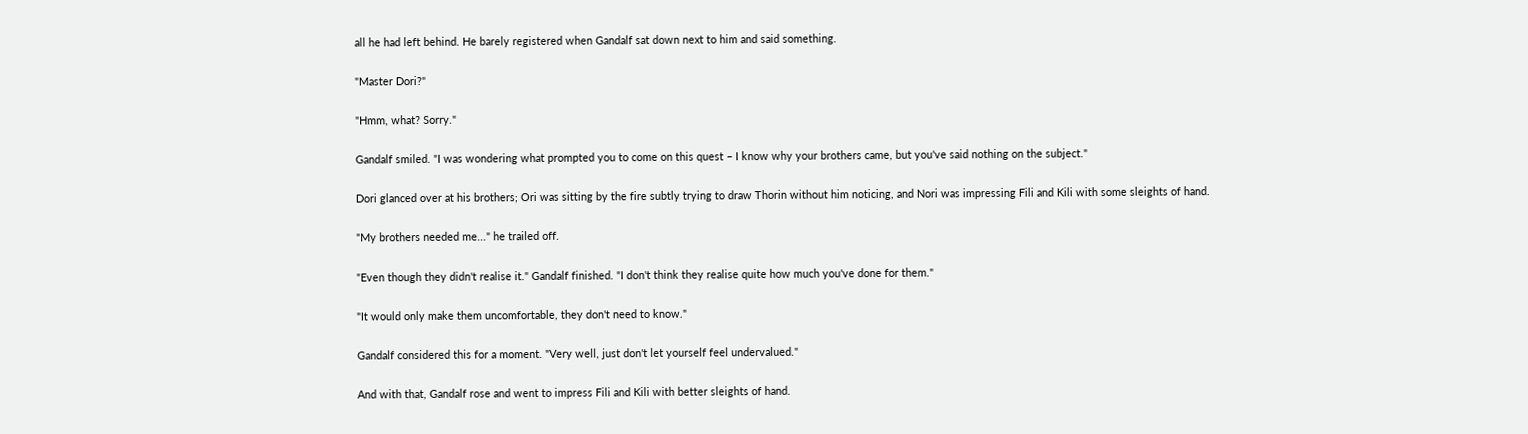all he had left behind. He barely registered when Gandalf sat down next to him and said something.

"Master Dori?"

"Hmm, what? Sorry."

Gandalf smiled. "I was wondering what prompted you to come on this quest – I know why your brothers came, but you've said nothing on the subject."

Dori glanced over at his brothers; Ori was sitting by the fire subtly trying to draw Thorin without him noticing, and Nori was impressing Fili and Kili with some sleights of hand.

"My brothers needed me..." he trailed off.

"Even though they didn't realise it." Gandalf finished. "I don't think they realise quite how much you've done for them."

"It would only make them uncomfortable, they don't need to know."

Gandalf considered this for a moment. "Very well, just don't let yourself feel undervalued."

And with that, Gandalf rose and went to impress Fili and Kili with better sleights of hand.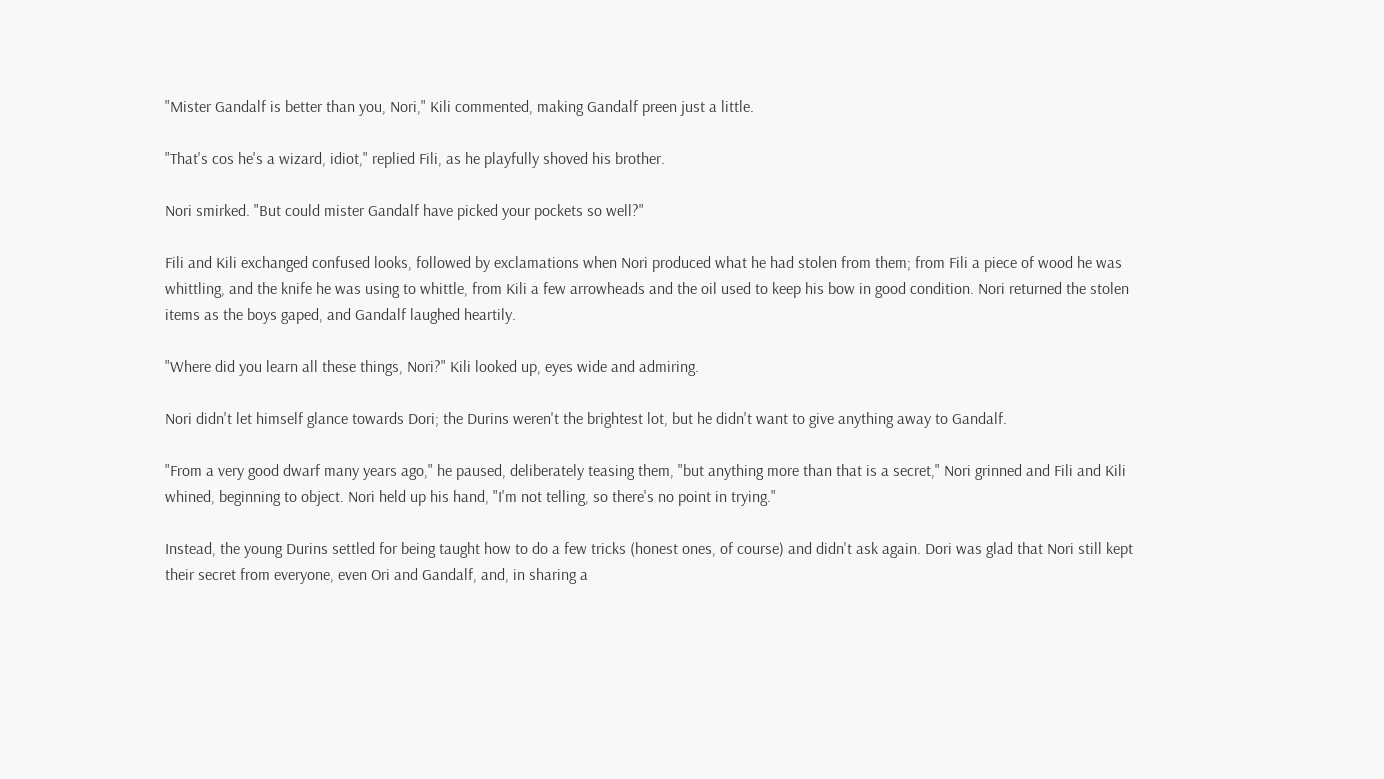"Mister Gandalf is better than you, Nori," Kili commented, making Gandalf preen just a little.

"That's cos he's a wizard, idiot," replied Fili, as he playfully shoved his brother.

Nori smirked. "But could mister Gandalf have picked your pockets so well?"

Fili and Kili exchanged confused looks, followed by exclamations when Nori produced what he had stolen from them; from Fili a piece of wood he was whittling, and the knife he was using to whittle, from Kili a few arrowheads and the oil used to keep his bow in good condition. Nori returned the stolen items as the boys gaped, and Gandalf laughed heartily.

"Where did you learn all these things, Nori?" Kili looked up, eyes wide and admiring.

Nori didn't let himself glance towards Dori; the Durins weren't the brightest lot, but he didn't want to give anything away to Gandalf.

"From a very good dwarf many years ago," he paused, deliberately teasing them, "but anything more than that is a secret," Nori grinned and Fili and Kili whined, beginning to object. Nori held up his hand, "I'm not telling, so there's no point in trying."

Instead, the young Durins settled for being taught how to do a few tricks (honest ones, of course) and didn't ask again. Dori was glad that Nori still kept their secret from everyone, even Ori and Gandalf, and, in sharing a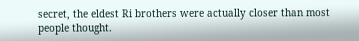secret, the eldest Ri brothers were actually closer than most people thought.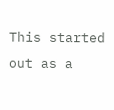This started out as a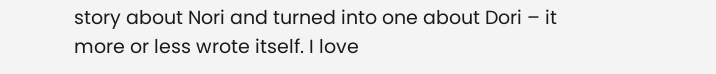story about Nori and turned into one about Dori – it more or less wrote itself. I love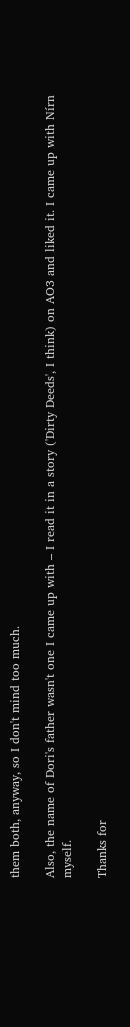them both, anyway, so I don't mind too much.

Also, the name of Dori's father wasn't one I came up with – I read it in a story ('Dirty Deeds', I think) on AO3 and liked it. I came up with Nírn myself.

Thanks for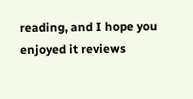reading, and I hope you enjoyed it reviews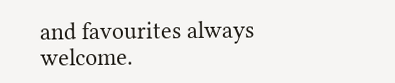and favourites always welcome.